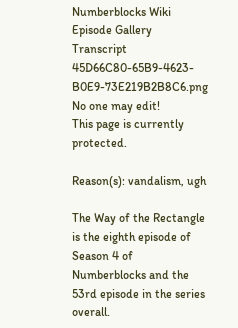Numberblocks Wiki
Episode Gallery Transcript
45D66C80-65B9-4623-B0E9-73E219B2B8C6.png No one may edit!
This page is currently protected.

Reason(s): vandalism, ugh

The Way of the Rectangle is the eighth episode of Season 4 of Numberblocks and the 53rd episode in the series overall.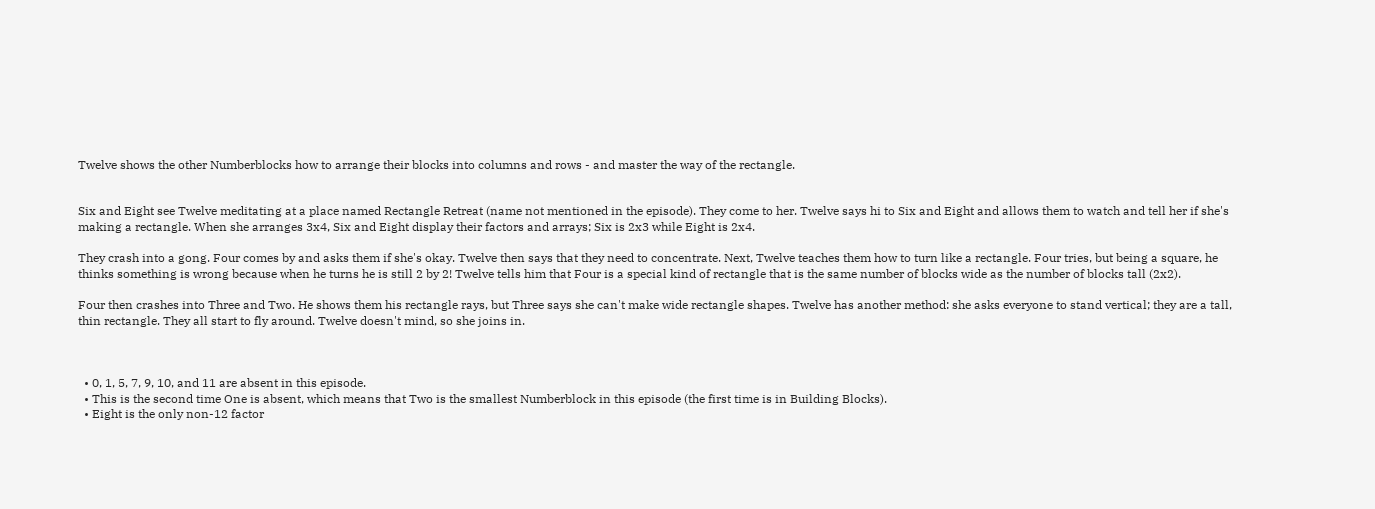Twelve shows the other Numberblocks how to arrange their blocks into columns and rows - and master the way of the rectangle.


Six and Eight see Twelve meditating at a place named Rectangle Retreat (name not mentioned in the episode). They come to her. Twelve says hi to Six and Eight and allows them to watch and tell her if she's making a rectangle. When she arranges 3x4, Six and Eight display their factors and arrays; Six is 2x3 while Eight is 2x4.

They crash into a gong. Four comes by and asks them if she's okay. Twelve then says that they need to concentrate. Next, Twelve teaches them how to turn like a rectangle. Four tries, but being a square, he thinks something is wrong because when he turns he is still 2 by 2! Twelve tells him that Four is a special kind of rectangle that is the same number of blocks wide as the number of blocks tall (2x2).

Four then crashes into Three and Two. He shows them his rectangle rays, but Three says she can't make wide rectangle shapes. Twelve has another method: she asks everyone to stand vertical; they are a tall, thin rectangle. They all start to fly around. Twelve doesn't mind, so she joins in.



  • 0, 1, 5, 7, 9, 10, and 11 are absent in this episode.
  • This is the second time One is absent, which means that Two is the smallest Numberblock in this episode (the first time is in Building Blocks).
  • Eight is the only non-12 factor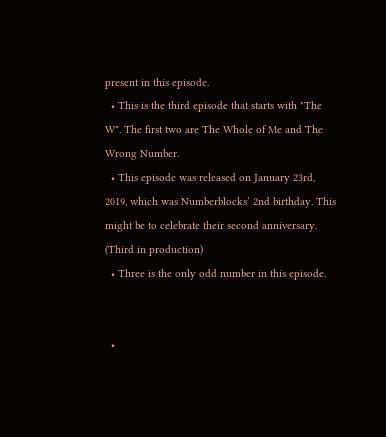present in this episode.
  • This is the third episode that starts with "The W". The first two are The Whole of Me and The Wrong Number.
  • This episode was released on January 23rd, 2019, which was Numberblocks’ 2nd birthday. This might be to celebrate their second anniversary. (Third in production)
  • Three is the only odd number in this episode.


  •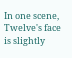In one scene, Twelve's face is slightly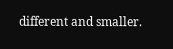different and smaller.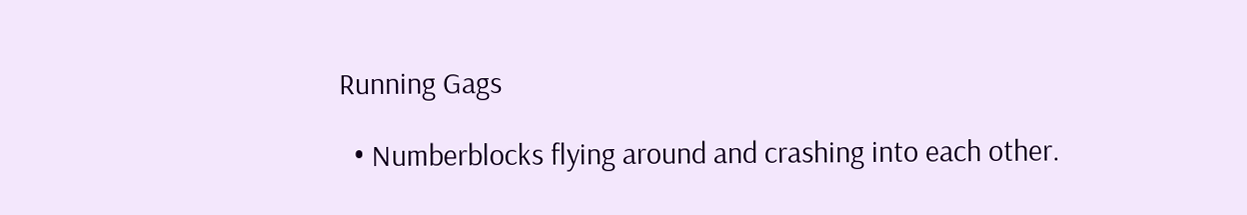Running Gags

  • Numberblocks flying around and crashing into each other.